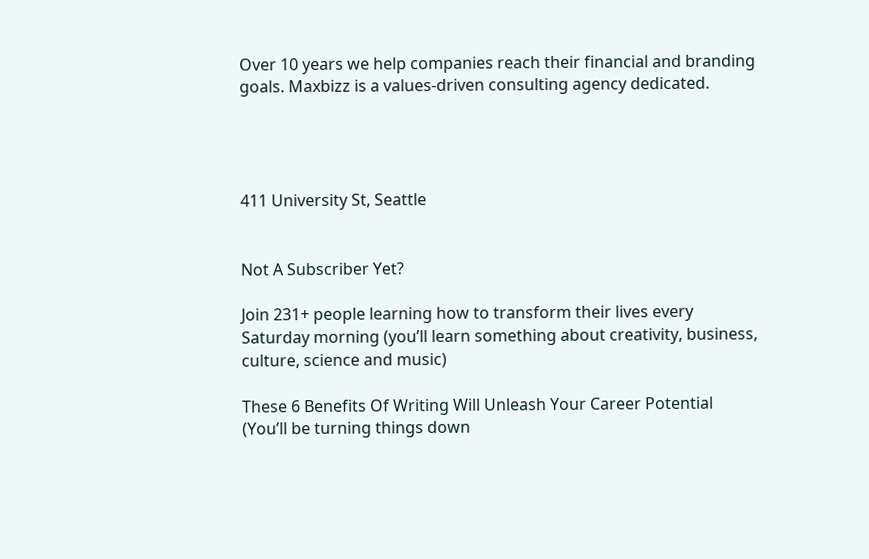Over 10 years we help companies reach their financial and branding goals. Maxbizz is a values-driven consulting agency dedicated.




411 University St, Seattle


Not A Subscriber Yet?

Join 231+ people learning how to transform their lives every Saturday morning (you’ll learn something about creativity, business, culture, science and music)

These 6 Benefits Of Writing Will Unleash Your Career Potential (You’ll be turning things down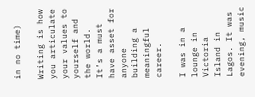in no time)

Writing is how you articulate your values to yourself and the world. It’s a must have asset for anyone building a meaningful career.

I was in a lounge in Victoria Island in Lagos. It was evening, music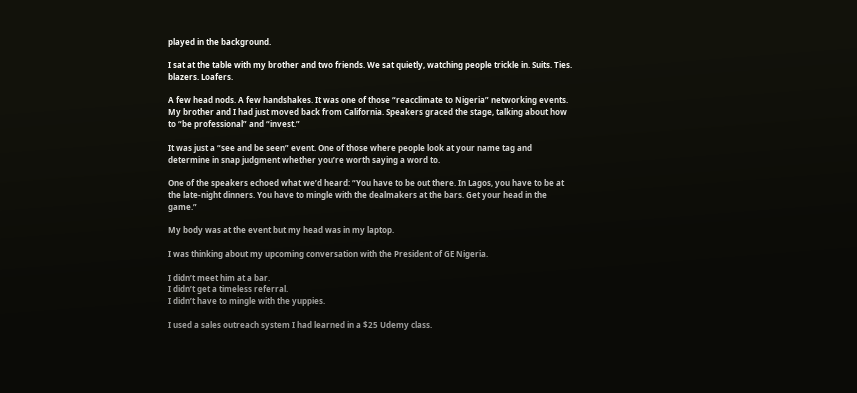played in the background.

I sat at the table with my brother and two friends. We sat quietly, watching people trickle in. Suits. Ties. blazers. Loafers.

A few head nods. A few handshakes. It was one of those “reacclimate to Nigeria” networking events. My brother and I had just moved back from California. Speakers graced the stage, talking about how to “be professional” and “invest.”

It was just a “see and be seen” event. One of those where people look at your name tag and determine in snap judgment whether you’re worth saying a word to.

One of the speakers echoed what we’d heard: “You have to be out there. In Lagos, you have to be at the late-night dinners. You have to mingle with the dealmakers at the bars. Get your head in the game.”

My body was at the event but my head was in my laptop.

I was thinking about my upcoming conversation with the President of GE Nigeria.

I didn’t meet him at a bar.
I didn’t get a timeless referral.
I didn’t have to mingle with the yuppies.

I used a sales outreach system I had learned in a $25 Udemy class.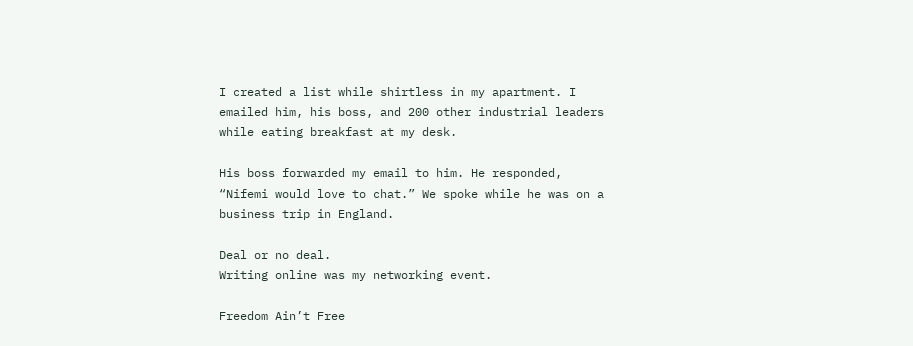I created a list while shirtless in my apartment. I emailed him, his boss, and 200 other industrial leaders while eating breakfast at my desk.

His boss forwarded my email to him. He responded, “Nifemi would love to chat.” We spoke while he was on a business trip in England.

Deal or no deal.
Writing online was my networking event.

Freedom Ain’t Free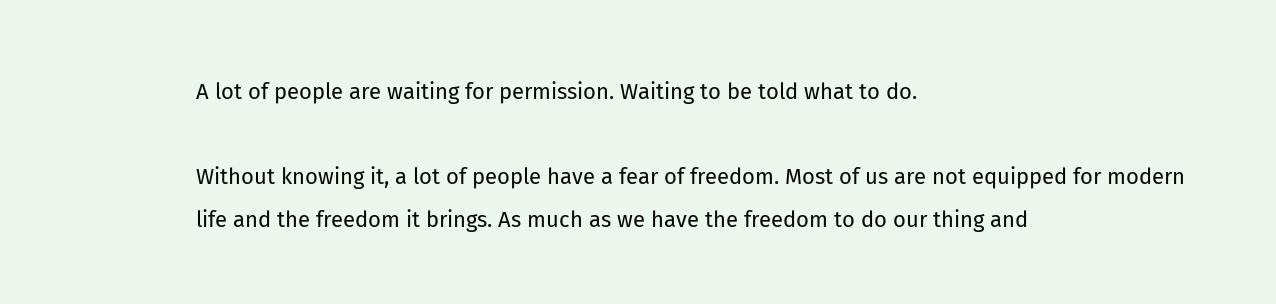A lot of people are waiting for permission. Waiting to be told what to do.

Without knowing it, a lot of people have a fear of freedom. Most of us are not equipped for modern life and the freedom it brings. As much as we have the freedom to do our thing and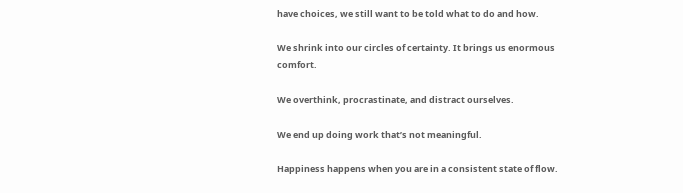have choices, we still want to be told what to do and how.

We shrink into our circles of certainty. It brings us enormous comfort.

We overthink, procrastinate, and distract ourselves.

We end up doing work that’s not meaningful.

Happiness happens when you are in a consistent state of flow.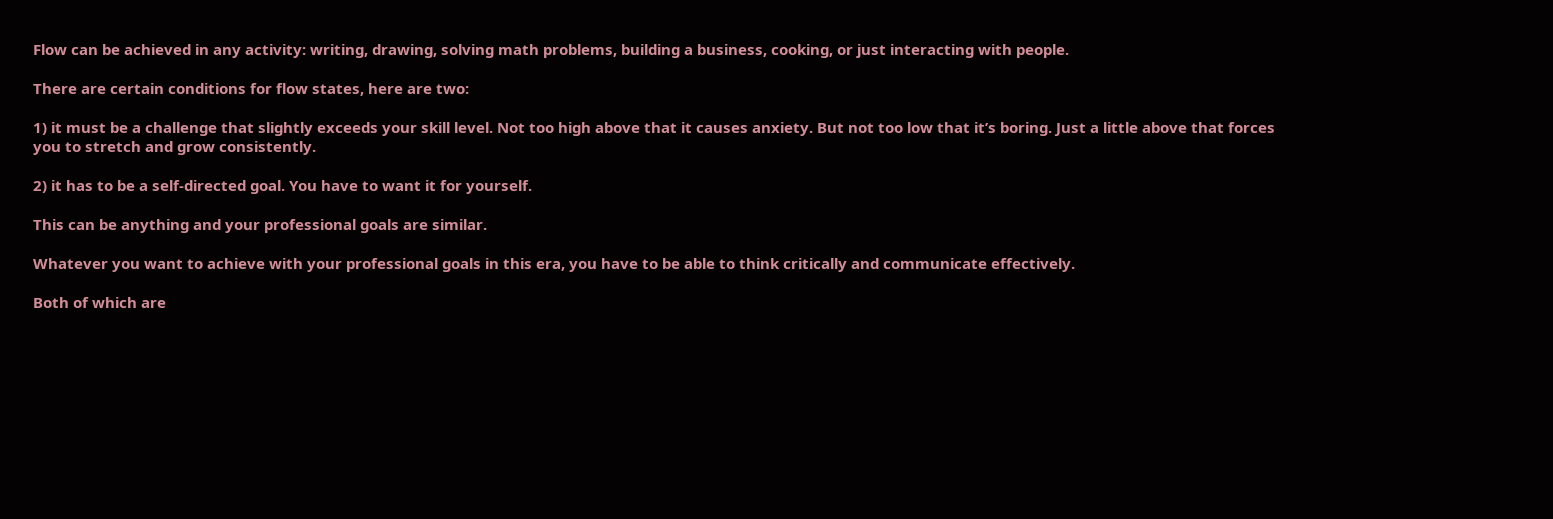Flow can be achieved in any activity: writing, drawing, solving math problems, building a business, cooking, or just interacting with people.

There are certain conditions for flow states, here are two:

1) it must be a challenge that slightly exceeds your skill level. Not too high above that it causes anxiety. But not too low that it’s boring. Just a little above that forces you to stretch and grow consistently.

2) it has to be a self-directed goal. You have to want it for yourself.

This can be anything and your professional goals are similar.

Whatever you want to achieve with your professional goals in this era, you have to be able to think critically and communicate effectively.

Both of which are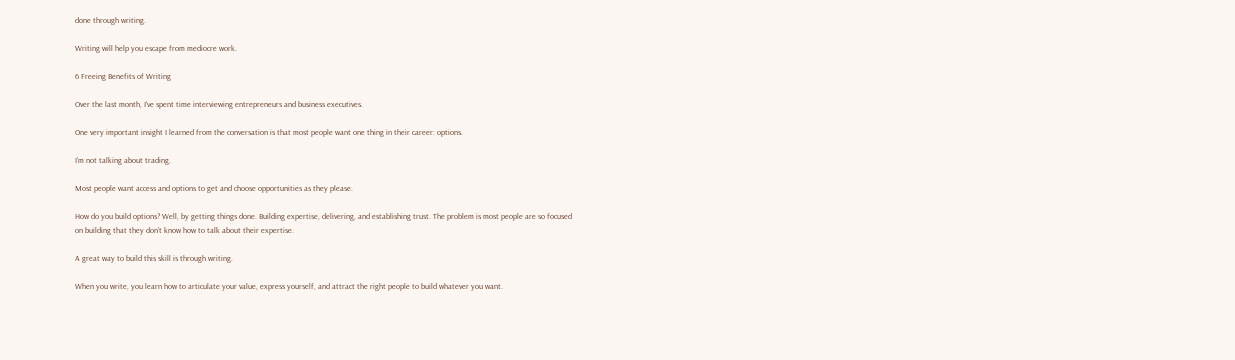done through writing.

Writing will help you escape from mediocre work.

6 Freeing Benefits of Writing

Over the last month, I’ve spent time interviewing entrepreneurs and business executives.

One very important insight I learned from the conversation is that most people want one thing in their career: options.

I’m not talking about trading.

Most people want access and options to get and choose opportunities as they please.

How do you build options? Well, by getting things done. Building expertise, delivering, and establishing trust. The problem is most people are so focused on building that they don’t know how to talk about their expertise.

A great way to build this skill is through writing.

When you write, you learn how to articulate your value, express yourself, and attract the right people to build whatever you want.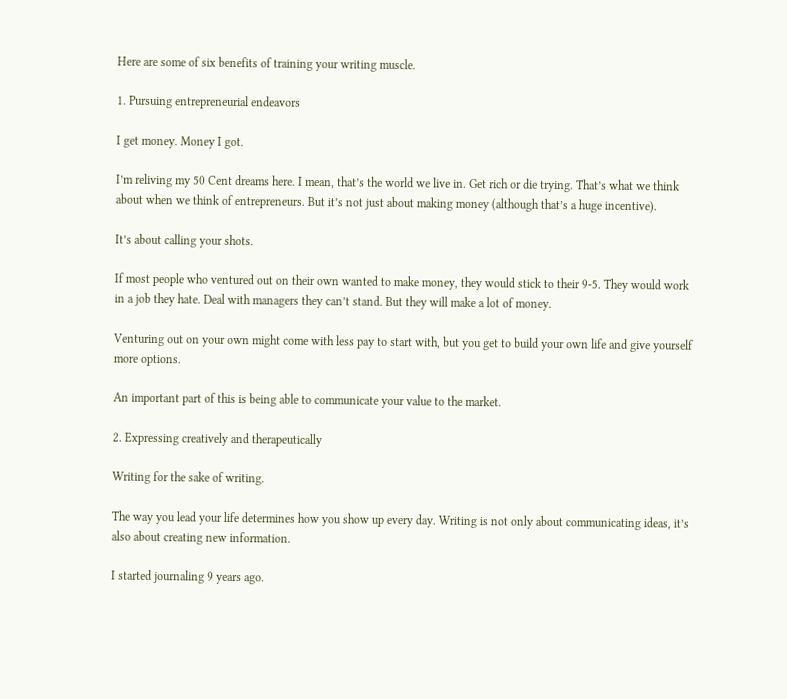Here are some of six benefits of training your writing muscle.

1. Pursuing entrepreneurial endeavors

I get money. Money I got.

I’m reliving my 50 Cent dreams here. I mean, that’s the world we live in. Get rich or die trying. That’s what we think about when we think of entrepreneurs. But it’s not just about making money (although that’s a huge incentive).

It’s about calling your shots.

If most people who ventured out on their own wanted to make money, they would stick to their 9-5. They would work in a job they hate. Deal with managers they can’t stand. But they will make a lot of money.

Venturing out on your own might come with less pay to start with, but you get to build your own life and give yourself more options.

An important part of this is being able to communicate your value to the market.

2. Expressing creatively and therapeutically

Writing for the sake of writing.

The way you lead your life determines how you show up every day. Writing is not only about communicating ideas, it’s also about creating new information.

I started journaling 9 years ago.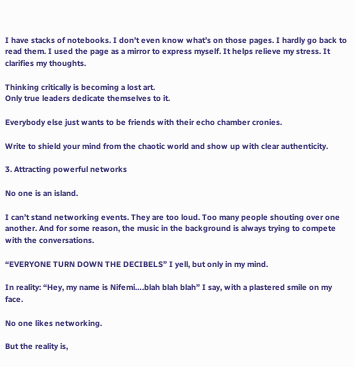I have stacks of notebooks. I don’t even know what’s on those pages. I hardly go back to read them. I used the page as a mirror to express myself. It helps relieve my stress. It clarifies my thoughts.

Thinking critically is becoming a lost art.
Only true leaders dedicate themselves to it.

Everybody else just wants to be friends with their echo chamber cronies.

Write to shield your mind from the chaotic world and show up with clear authenticity.

3. Attracting powerful networks

No one is an island.

I can’t stand networking events. They are too loud. Too many people shouting over one another. And for some reason, the music in the background is always trying to compete with the conversations.

“EVERYONE TURN DOWN THE DECIBELS” I yell, but only in my mind.

In reality: “Hey, my name is Nifemi….blah blah blah” I say, with a plastered smile on my face.

No one likes networking.

But the reality is,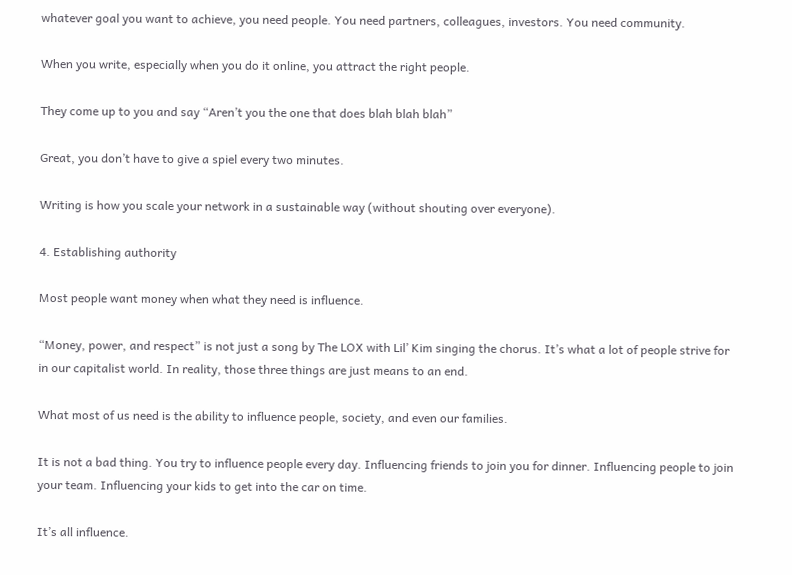whatever goal you want to achieve, you need people. You need partners, colleagues, investors. You need community.

When you write, especially when you do it online, you attract the right people.

They come up to you and say “Aren’t you the one that does blah blah blah”

Great, you don’t have to give a spiel every two minutes.

Writing is how you scale your network in a sustainable way (without shouting over everyone).

4. Establishing authority

Most people want money when what they need is influence.

“Money, power, and respect” is not just a song by The LOX with Lil’ Kim singing the chorus. It’s what a lot of people strive for in our capitalist world. In reality, those three things are just means to an end.

What most of us need is the ability to influence people, society, and even our families.

It is not a bad thing. You try to influence people every day. Influencing friends to join you for dinner. Influencing people to join your team. Influencing your kids to get into the car on time.

It’s all influence.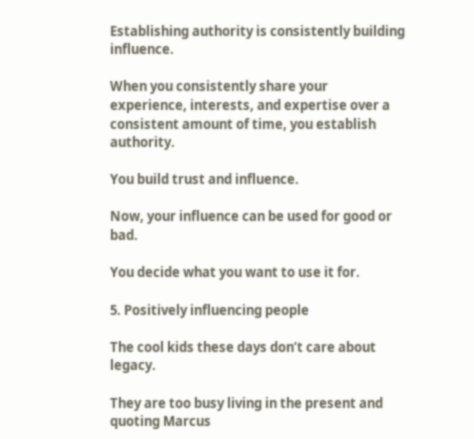Establishing authority is consistently building influence.

When you consistently share your experience, interests, and expertise over a consistent amount of time, you establish authority.

You build trust and influence.

Now, your influence can be used for good or bad.

You decide what you want to use it for.

5. Positively influencing people

The cool kids these days don’t care about legacy.

They are too busy living in the present and quoting Marcus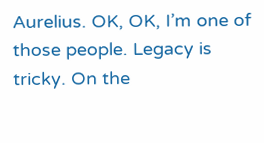Aurelius. OK, OK, I’m one of those people. Legacy is tricky. On the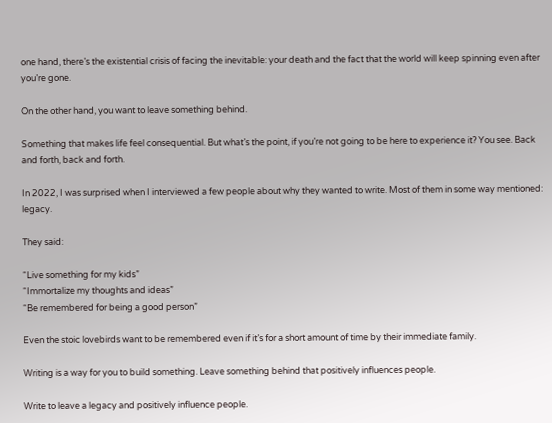one hand, there’s the existential crisis of facing the inevitable: your death and the fact that the world will keep spinning even after you’re gone.

On the other hand, you want to leave something behind.

Something that makes life feel consequential. But what’s the point, if you’re not going to be here to experience it? You see. Back and forth, back and forth.

In 2022, I was surprised when I interviewed a few people about why they wanted to write. Most of them in some way mentioned: legacy.

They said:

“Live something for my kids”
“Immortalize my thoughts and ideas”
“Be remembered for being a good person”

Even the stoic lovebirds want to be remembered even if it’s for a short amount of time by their immediate family.

Writing is a way for you to build something. Leave something behind that positively influences people.

Write to leave a legacy and positively influence people.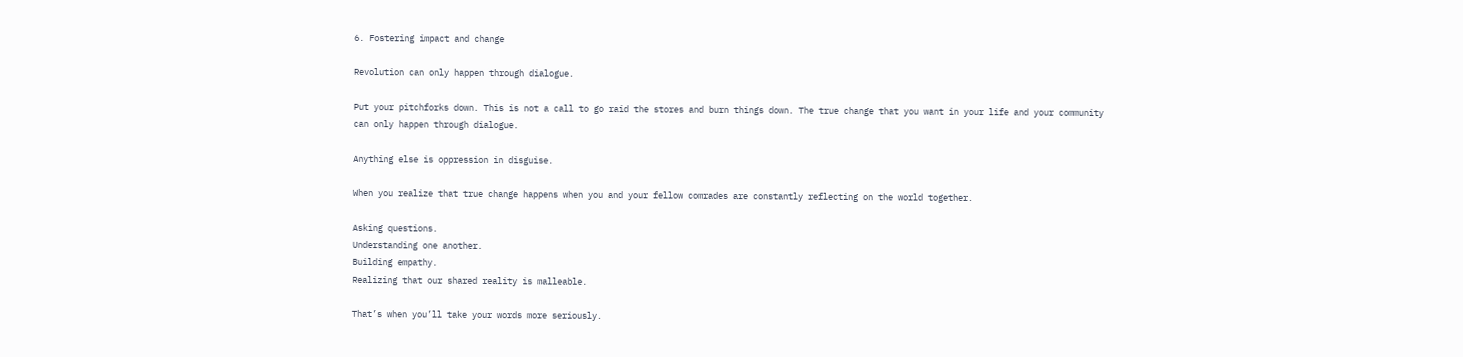6. Fostering impact and change

Revolution can only happen through dialogue.

Put your pitchforks down. This is not a call to go raid the stores and burn things down. The true change that you want in your life and your community can only happen through dialogue.

Anything else is oppression in disguise.

When you realize that true change happens when you and your fellow comrades are constantly reflecting on the world together.

Asking questions.
Understanding one another.
Building empathy.
Realizing that our shared reality is malleable.

That’s when you’ll take your words more seriously.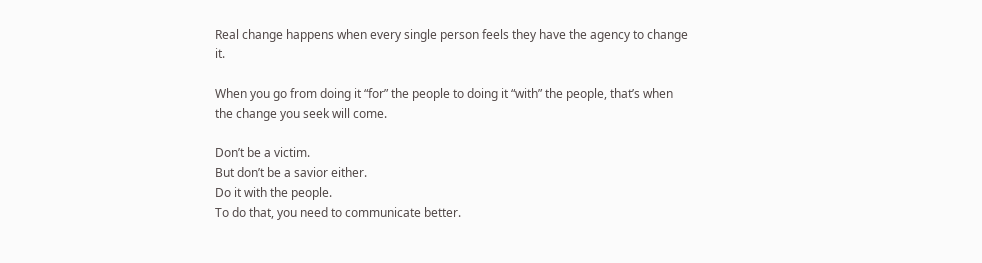Real change happens when every single person feels they have the agency to change it.

When you go from doing it “for” the people to doing it “with” the people, that’s when the change you seek will come.

Don’t be a victim.
But don’t be a savior either.
Do it with the people.
To do that, you need to communicate better.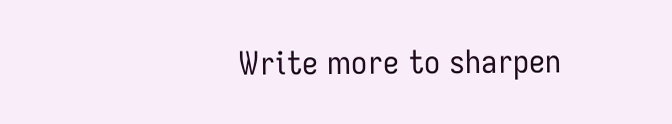Write more to sharpen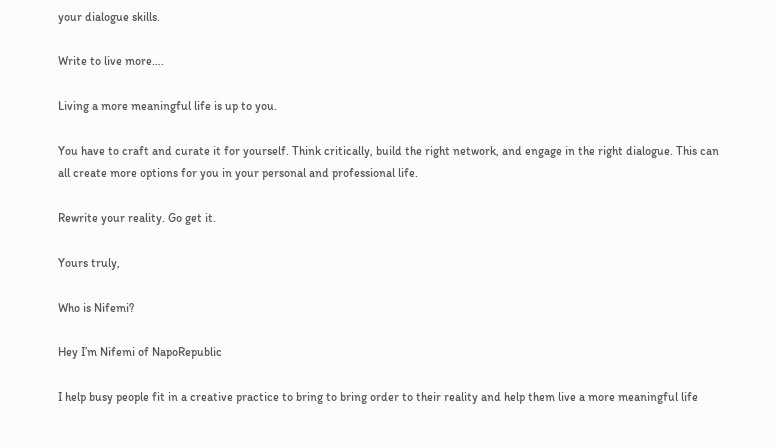your dialogue skills.

Write to live more….

Living a more meaningful life is up to you.

You have to craft and curate it for yourself. Think critically, build the right network, and engage in the right dialogue. This can all create more options for you in your personal and professional life.

Rewrite your reality. Go get it.

Yours truly,

Who is Nifemi?

Hey I’m Nifemi of NapoRepublic

I help busy people fit in a creative practice to bring to bring order to their reality and help them live a more meaningful life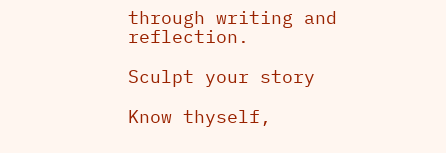through writing and reflection.

Sculpt your story

Know thyself,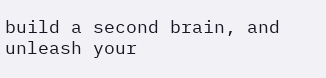build a second brain, and unleash your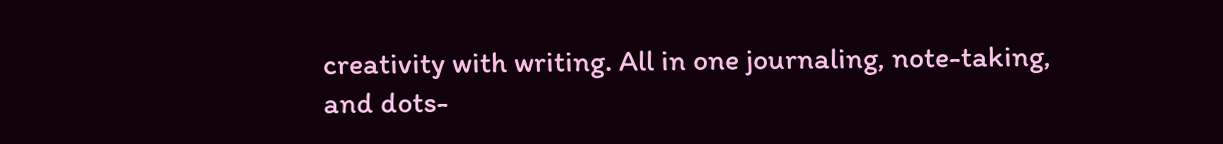creativity with writing. All in one journaling, note-taking, and dots-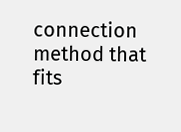connection method that fits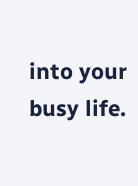into your busy life.